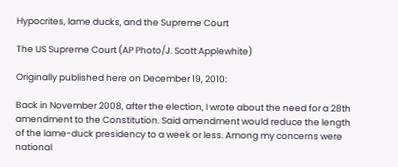Hypocrites, lame ducks, and the Supreme Court

The US Supreme Court (AP Photo/J. Scott Applewhite)

Originally published here on December 19, 2010:

Back in November 2008, after the election, I wrote about the need for a 28th amendment to the Constitution. Said amendment would reduce the length of the lame-duck presidency to a week or less. Among my concerns were national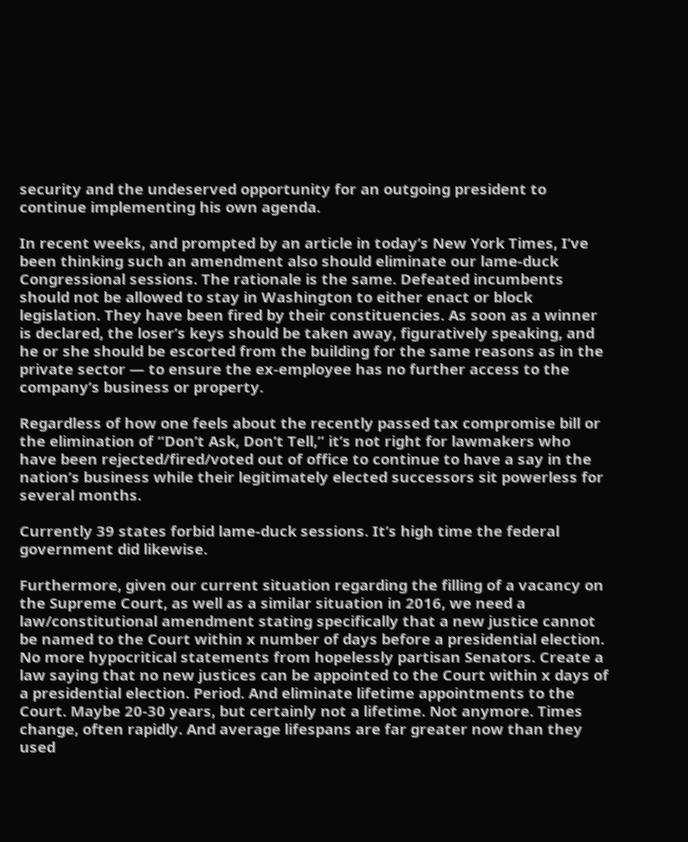security and the undeserved opportunity for an outgoing president to continue implementing his own agenda.

In recent weeks, and prompted by an article in today’s New York Times, I’ve been thinking such an amendment also should eliminate our lame-duck Congressional sessions. The rationale is the same. Defeated incumbents should not be allowed to stay in Washington to either enact or block legislation. They have been fired by their constituencies. As soon as a winner is declared, the loser’s keys should be taken away, figuratively speaking, and he or she should be escorted from the building for the same reasons as in the private sector — to ensure the ex-employee has no further access to the company’s business or property.

Regardless of how one feels about the recently passed tax compromise bill or the elimination of “Don’t Ask, Don’t Tell,” it’s not right for lawmakers who have been rejected/fired/voted out of office to continue to have a say in the nation’s business while their legitimately elected successors sit powerless for several months.

Currently 39 states forbid lame-duck sessions. It’s high time the federal government did likewise.

Furthermore, given our current situation regarding the filling of a vacancy on the Supreme Court, as well as a similar situation in 2016, we need a law/constitutional amendment stating specifically that a new justice cannot be named to the Court within x number of days before a presidential election. No more hypocritical statements from hopelessly partisan Senators. Create a law saying that no new justices can be appointed to the Court within x days of a presidential election. Period. And eliminate lifetime appointments to the Court. Maybe 20-30 years, but certainly not a lifetime. Not anymore. Times change, often rapidly. And average lifespans are far greater now than they used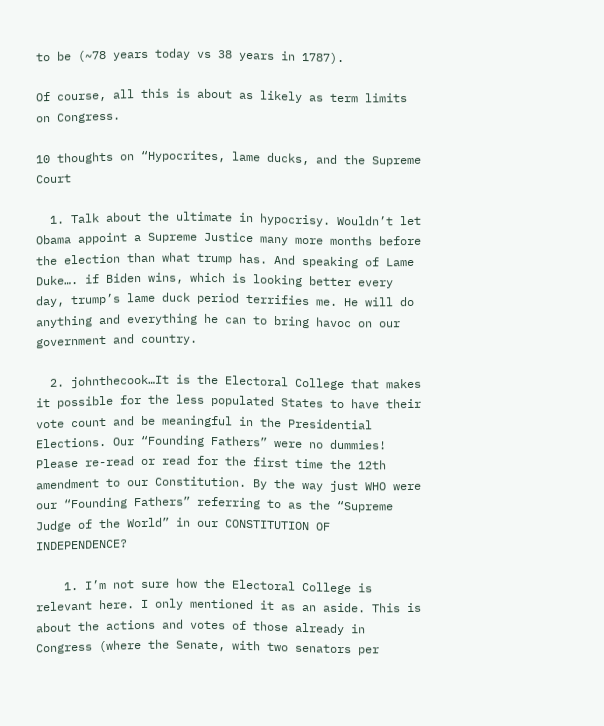to be (~78 years today vs 38 years in 1787).

Of course, all this is about as likely as term limits on Congress.

10 thoughts on “Hypocrites, lame ducks, and the Supreme Court

  1. Talk about the ultimate in hypocrisy. Wouldn’t let Obama appoint a Supreme Justice many more months before the election than what trump has. And speaking of Lame Duke…. if Biden wins, which is looking better every day, trump’s lame duck period terrifies me. He will do anything and everything he can to bring havoc on our government and country.

  2. johnthecook…It is the Electoral College that makes it possible for the less populated States to have their vote count and be meaningful in the Presidential Elections. Our “Founding Fathers” were no dummies! Please re-read or read for the first time the 12th amendment to our Constitution. By the way just WHO were our “Founding Fathers” referring to as the “Supreme Judge of the World” in our CONSTITUTION OF INDEPENDENCE?

    1. I’m not sure how the Electoral College is relevant here. I only mentioned it as an aside. This is about the actions and votes of those already in Congress (where the Senate, with two senators per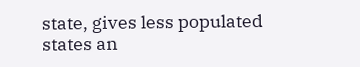state, gives less populated states an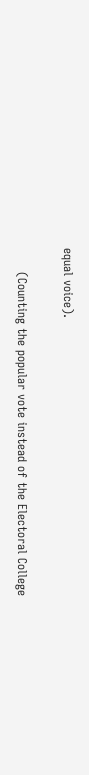equal voice).

      (Counting the popular vote instead of the Electoral College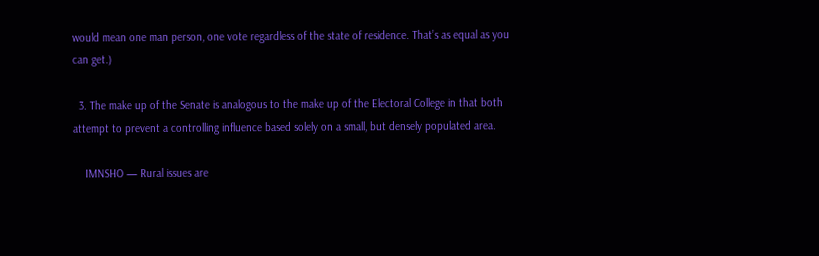would mean one man person, one vote regardless of the state of residence. That’s as equal as you can get.)

  3. The make up of the Senate is analogous to the make up of the Electoral College in that both attempt to prevent a controlling influence based solely on a small, but densely populated area.

    IMNSHO — Rural issues are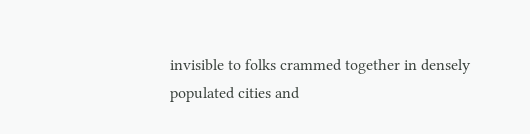invisible to folks crammed together in densely populated cities and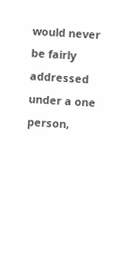would never be fairly addressed under a one person,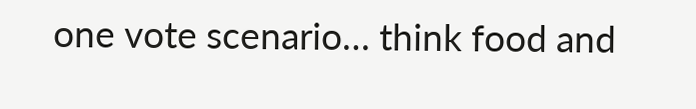one vote scenario… think food and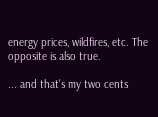energy prices, wildfires, etc. The opposite is also true.

... and that's my two cents